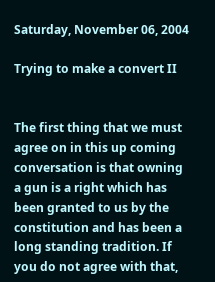Saturday, November 06, 2004

Trying to make a convert II


The first thing that we must agree on in this up coming conversation is that owning a gun is a right which has been granted to us by the constitution and has been a long standing tradition. If you do not agree with that,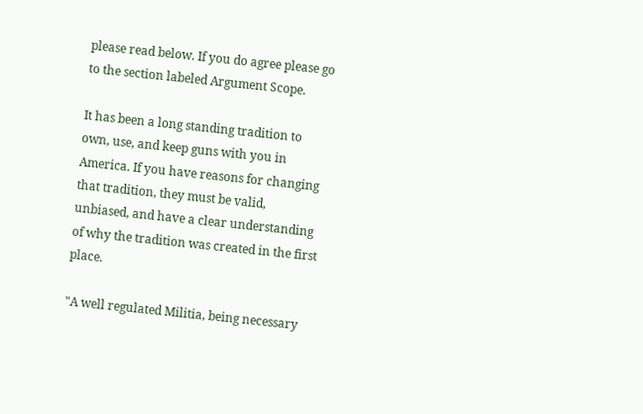please read below. If you do agree please go to the section labeled Argument Scope.

It has been a long standing tradition to own, use, and keep guns with you in America. If you have reasons for changing that tradition, they must be valid, unbiased, and have a clear understanding of why the tradition was created in the first place.

"A well regulated Militia, being necessary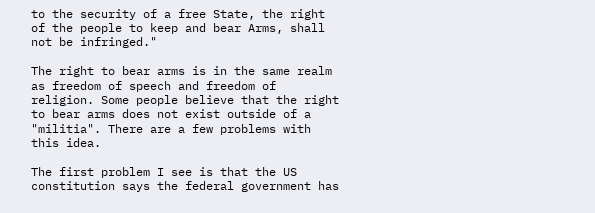to the security of a free State, the right of the people to keep and bear Arms, shall not be infringed."

The right to bear arms is in the same realm as freedom of speech and freedom of religion. Some people believe that the right to bear arms does not exist outside of a "militia". There are a few problems with this idea.

The first problem I see is that the US constitution says the federal government has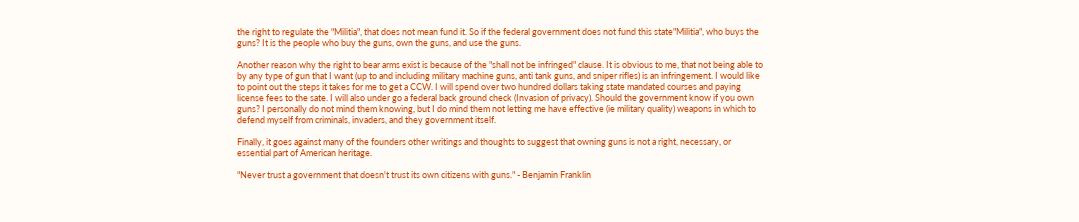the right to regulate the "Militia", that does not mean fund it. So if the federal government does not fund this state"Militia", who buys the guns? It is the people who buy the guns, own the guns, and use the guns.

Another reason why the right to bear arms exist is because of the "shall not be infringed" clause. It is obvious to me, that not being able to by any type of gun that I want (up to and including military machine guns, anti tank guns, and sniper rifles) is an infringement. I would like to point out the steps it takes for me to get a CCW. I will spend over two hundred dollars taking state mandated courses and paying license fees to the sate. I will also under go a federal back ground check (Invasion of privacy). Should the government know if you own guns? I personally do not mind them knowing, but I do mind them not letting me have effective (ie military quality) weapons in which to defend myself from criminals, invaders, and they government itself.

Finally, it goes against many of the founders other writings and thoughts to suggest that owning guns is not a right, necessary, or essential part of American heritage.

"Never trust a government that doesn't trust its own citizens with guns." - Benjamin Franklin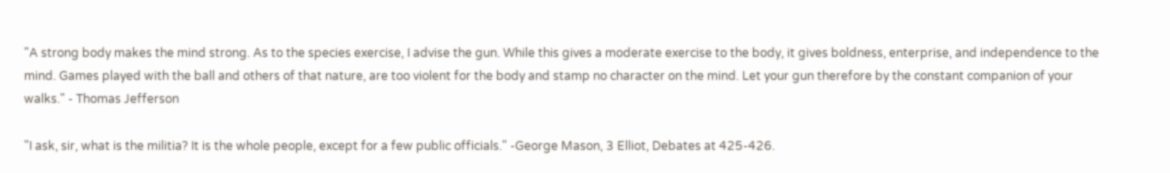"A strong body makes the mind strong. As to the species exercise, I advise the gun. While this gives a moderate exercise to the body, it gives boldness, enterprise, and independence to the mind. Games played with the ball and others of that nature, are too violent for the body and stamp no character on the mind. Let your gun therefore by the constant companion of your walks." - Thomas Jefferson

"I ask, sir, what is the militia? It is the whole people, except for a few public officials." -George Mason, 3 Elliot, Debates at 425-426.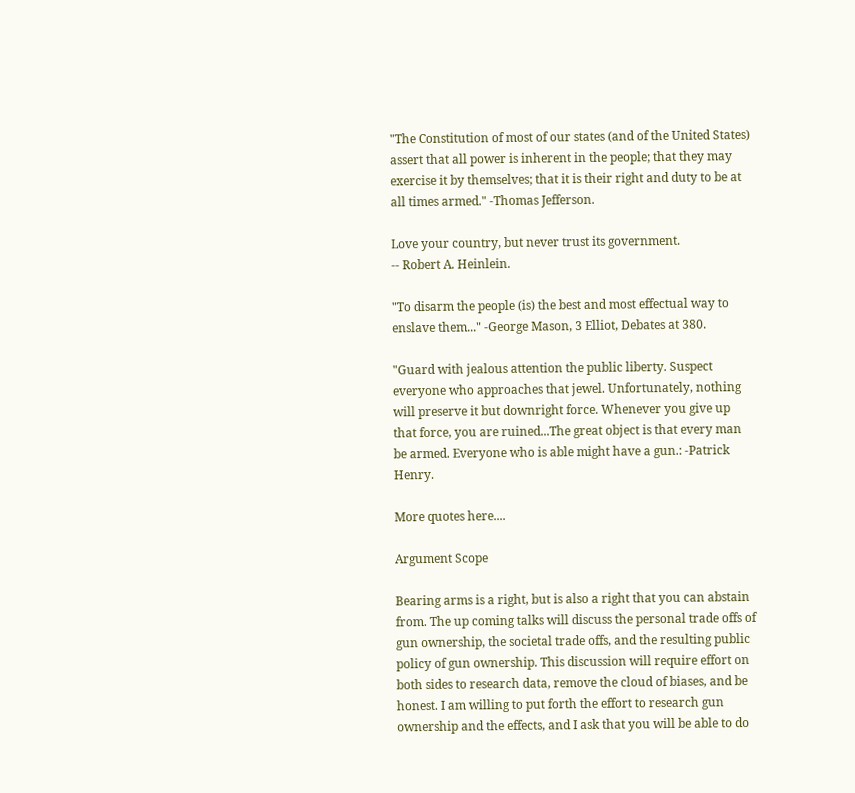"The Constitution of most of our states (and of the United States) assert that all power is inherent in the people; that they may exercise it by themselves; that it is their right and duty to be at all times armed." -Thomas Jefferson.

Love your country, but never trust its government.
-- Robert A. Heinlein.

"To disarm the people (is) the best and most effectual way to enslave them..." -George Mason, 3 Elliot, Debates at 380.

"Guard with jealous attention the public liberty. Suspect everyone who approaches that jewel. Unfortunately, nothing will preserve it but downright force. Whenever you give up that force, you are ruined...The great object is that every man be armed. Everyone who is able might have a gun.: -Patrick Henry.

More quotes here....

Argument Scope

Bearing arms is a right, but is also a right that you can abstain from. The up coming talks will discuss the personal trade offs of gun ownership, the societal trade offs, and the resulting public policy of gun ownership. This discussion will require effort on both sides to research data, remove the cloud of biases, and be honest. I am willing to put forth the effort to research gun ownership and the effects, and I ask that you will be able to do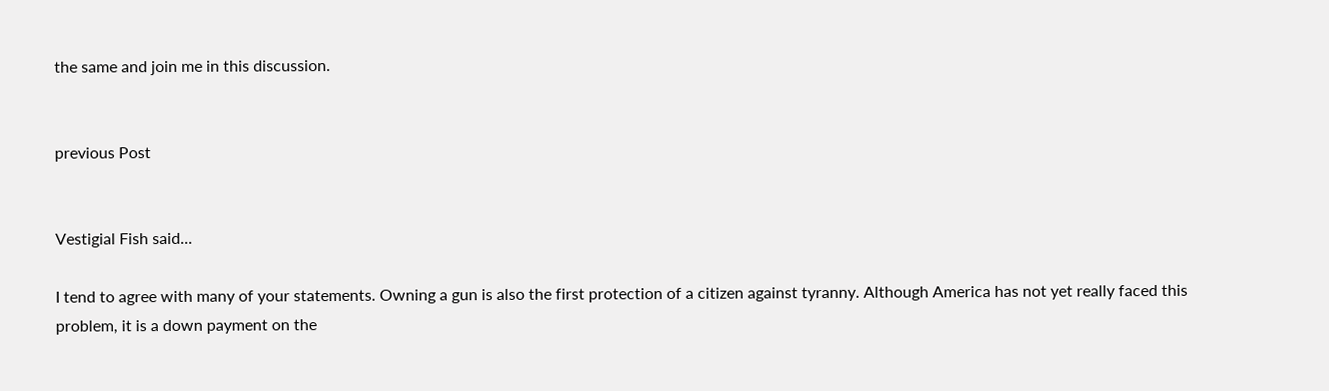the same and join me in this discussion.


previous Post


Vestigial Fish said...

I tend to agree with many of your statements. Owning a gun is also the first protection of a citizen against tyranny. Although America has not yet really faced this problem, it is a down payment on the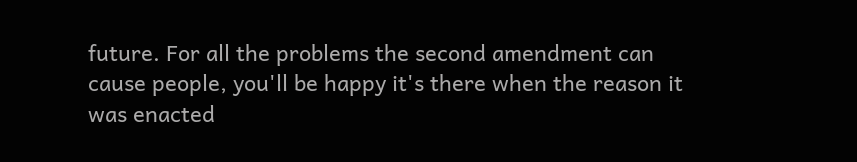future. For all the problems the second amendment can cause people, you'll be happy it's there when the reason it was enacted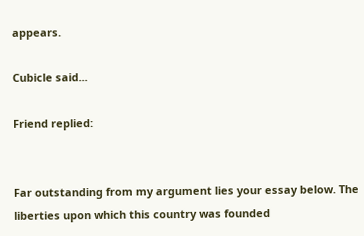appears.

Cubicle said...

Friend replied:


Far outstanding from my argument lies your essay below. The liberties upon which this country was founded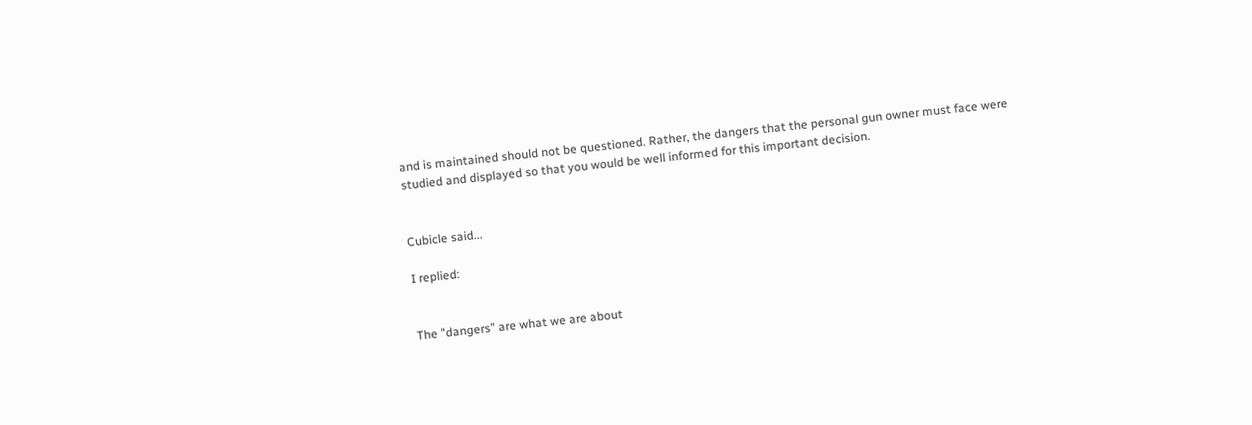and is maintained should not be questioned. Rather, the dangers that the personal gun owner must face were studied and displayed so that you would be well informed for this important decision.


Cubicle said...

I replied:


The "dangers" are what we are about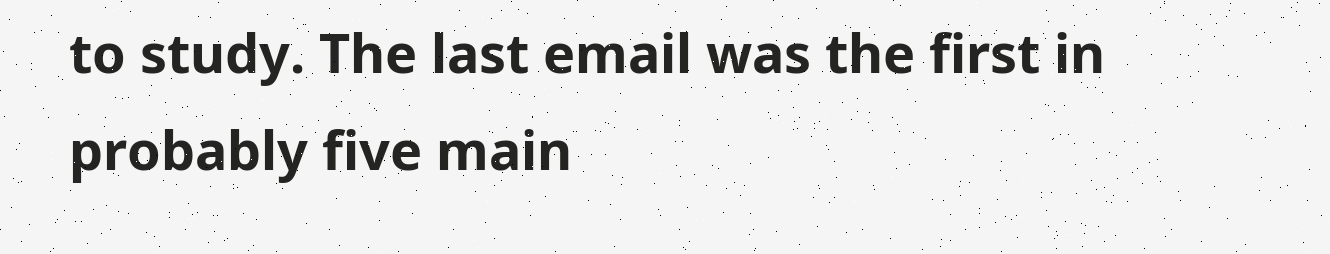to study. The last email was the first in probably five main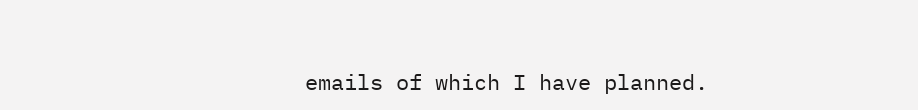emails of which I have planned.